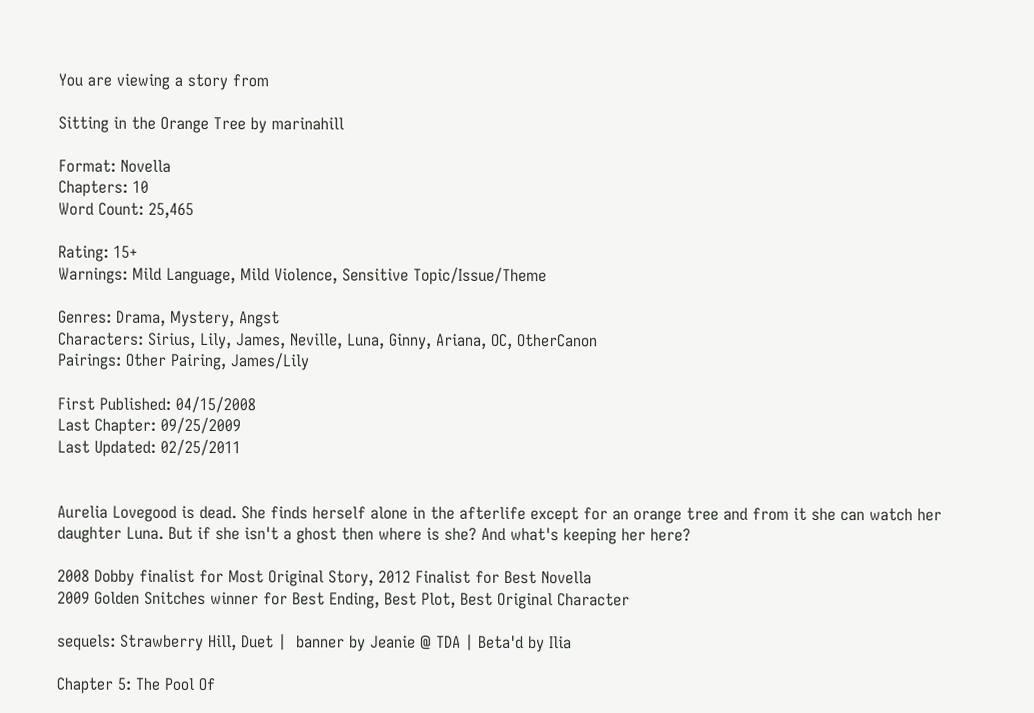You are viewing a story from

Sitting in the Orange Tree by marinahill

Format: Novella
Chapters: 10
Word Count: 25,465

Rating: 15+
Warnings: Mild Language, Mild Violence, Sensitive Topic/Issue/Theme

Genres: Drama, Mystery, Angst
Characters: Sirius, Lily, James, Neville, Luna, Ginny, Ariana, OC, OtherCanon
Pairings: Other Pairing, James/Lily

First Published: 04/15/2008
Last Chapter: 09/25/2009
Last Updated: 02/25/2011


Aurelia Lovegood is dead. She finds herself alone in the afterlife except for an orange tree and from it she can watch her daughter Luna. But if she isn't a ghost then where is she? And what's keeping her here?

2008 Dobby finalist for Most Original Story, 2012 Finalist for Best Novella
2009 Golden Snitches winner for Best Ending, Best Plot, Best Original Character

sequels: Strawberry Hill, Duet |  banner by Jeanie @ TDA | Beta'd by Ilia

Chapter 5: The Pool Of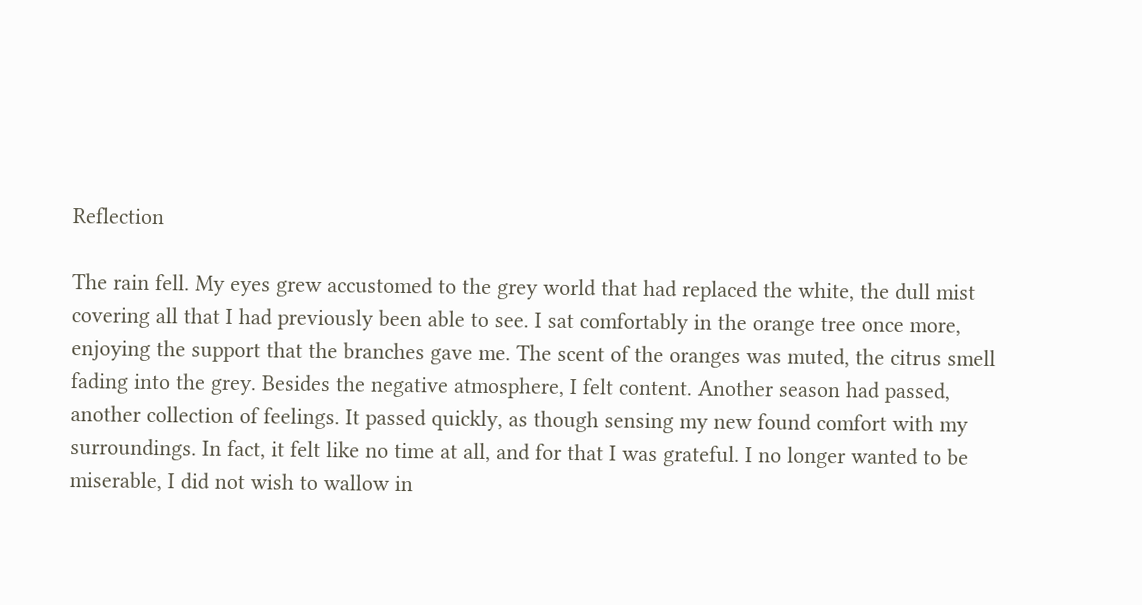Reflection

The rain fell. My eyes grew accustomed to the grey world that had replaced the white, the dull mist covering all that I had previously been able to see. I sat comfortably in the orange tree once more, enjoying the support that the branches gave me. The scent of the oranges was muted, the citrus smell fading into the grey. Besides the negative atmosphere, I felt content. Another season had passed, another collection of feelings. It passed quickly, as though sensing my new found comfort with my surroundings. In fact, it felt like no time at all, and for that I was grateful. I no longer wanted to be miserable, I did not wish to wallow in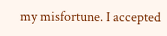my misfortune. I accepted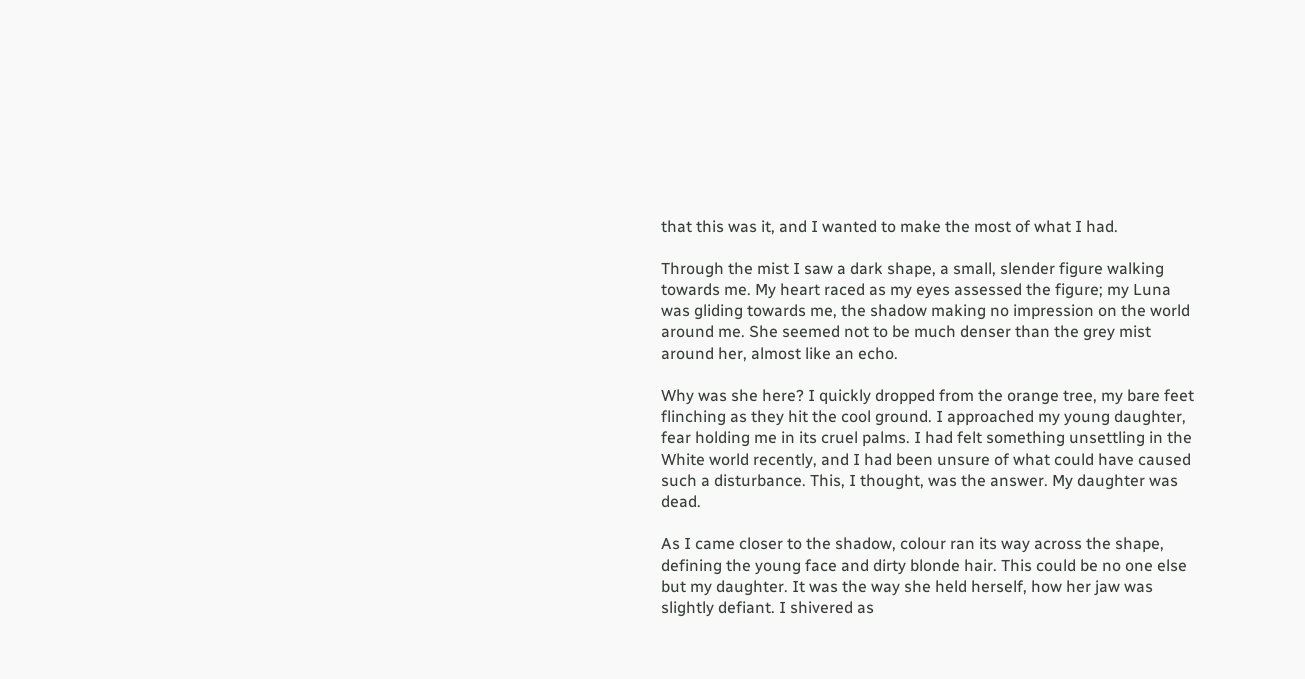that this was it, and I wanted to make the most of what I had.

Through the mist I saw a dark shape, a small, slender figure walking towards me. My heart raced as my eyes assessed the figure; my Luna was gliding towards me, the shadow making no impression on the world around me. She seemed not to be much denser than the grey mist around her, almost like an echo.

Why was she here? I quickly dropped from the orange tree, my bare feet flinching as they hit the cool ground. I approached my young daughter, fear holding me in its cruel palms. I had felt something unsettling in the White world recently, and I had been unsure of what could have caused such a disturbance. This, I thought, was the answer. My daughter was dead.

As I came closer to the shadow, colour ran its way across the shape, defining the young face and dirty blonde hair. This could be no one else but my daughter. It was the way she held herself, how her jaw was slightly defiant. I shivered as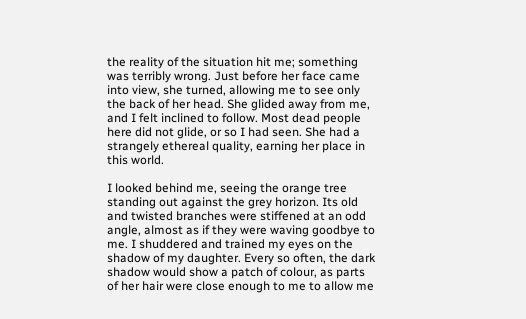the reality of the situation hit me; something was terribly wrong. Just before her face came into view, she turned, allowing me to see only the back of her head. She glided away from me, and I felt inclined to follow. Most dead people here did not glide, or so I had seen. She had a strangely ethereal quality, earning her place in this world.

I looked behind me, seeing the orange tree standing out against the grey horizon. Its old and twisted branches were stiffened at an odd angle, almost as if they were waving goodbye to me. I shuddered and trained my eyes on the shadow of my daughter. Every so often, the dark shadow would show a patch of colour, as parts of her hair were close enough to me to allow me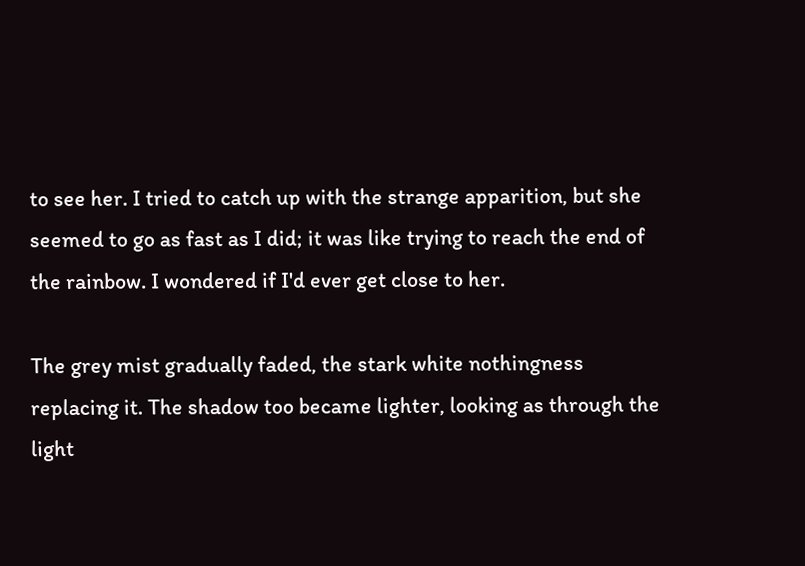to see her. I tried to catch up with the strange apparition, but she seemed to go as fast as I did; it was like trying to reach the end of the rainbow. I wondered if I'd ever get close to her.

The grey mist gradually faded, the stark white nothingness replacing it. The shadow too became lighter, looking as through the light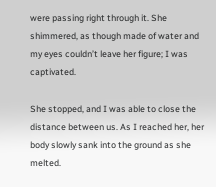were passing right through it. She shimmered, as though made of water and my eyes couldn’t leave her figure; I was captivated.

She stopped, and I was able to close the distance between us. As I reached her, her body slowly sank into the ground as she melted.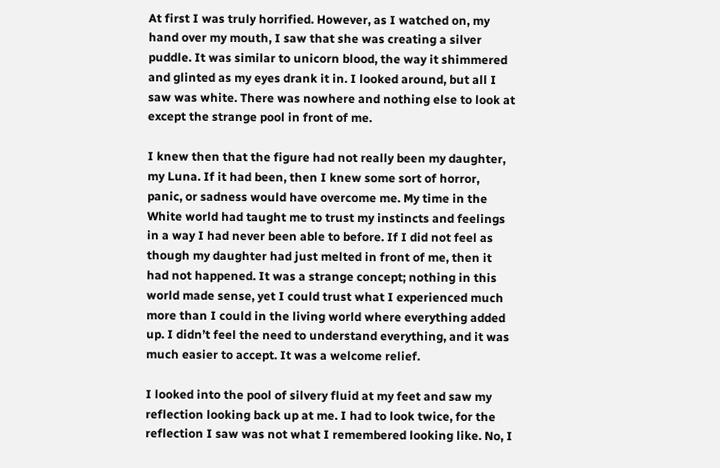At first I was truly horrified. However, as I watched on, my hand over my mouth, I saw that she was creating a silver puddle. It was similar to unicorn blood, the way it shimmered and glinted as my eyes drank it in. I looked around, but all I saw was white. There was nowhere and nothing else to look at except the strange pool in front of me.

I knew then that the figure had not really been my daughter, my Luna. If it had been, then I knew some sort of horror, panic, or sadness would have overcome me. My time in the White world had taught me to trust my instincts and feelings in a way I had never been able to before. If I did not feel as though my daughter had just melted in front of me, then it had not happened. It was a strange concept; nothing in this world made sense, yet I could trust what I experienced much more than I could in the living world where everything added up. I didn’t feel the need to understand everything, and it was much easier to accept. It was a welcome relief.

I looked into the pool of silvery fluid at my feet and saw my reflection looking back up at me. I had to look twice, for the reflection I saw was not what I remembered looking like. No, I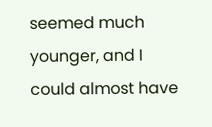seemed much younger, and I could almost have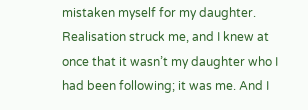mistaken myself for my daughter. Realisation struck me, and I knew at once that it wasn’t my daughter who I had been following; it was me. And I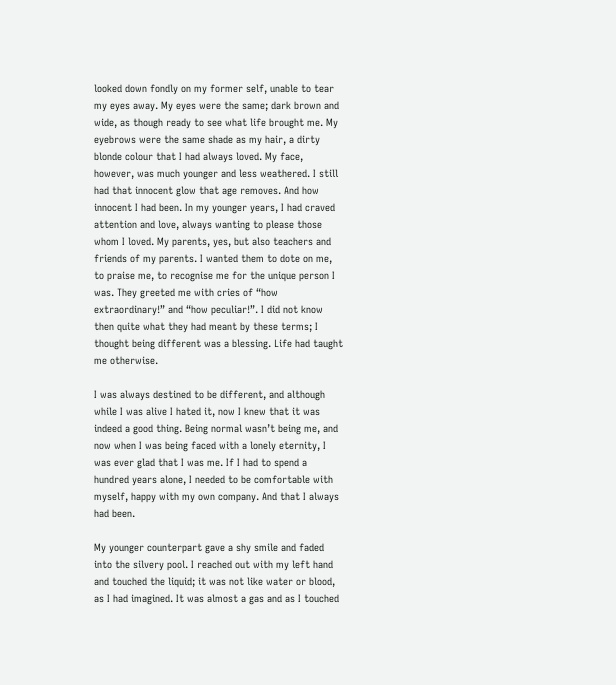looked down fondly on my former self, unable to tear my eyes away. My eyes were the same; dark brown and wide, as though ready to see what life brought me. My eyebrows were the same shade as my hair, a dirty blonde colour that I had always loved. My face, however, was much younger and less weathered. I still had that innocent glow that age removes. And how innocent I had been. In my younger years, I had craved attention and love, always wanting to please those whom I loved. My parents, yes, but also teachers and friends of my parents. I wanted them to dote on me, to praise me, to recognise me for the unique person I was. They greeted me with cries of “how extraordinary!” and “how peculiar!”. I did not know then quite what they had meant by these terms; I thought being different was a blessing. Life had taught me otherwise.

I was always destined to be different, and although while I was alive I hated it, now I knew that it was indeed a good thing. Being normal wasn’t being me, and now when I was being faced with a lonely eternity, I was ever glad that I was me. If I had to spend a hundred years alone, I needed to be comfortable with myself, happy with my own company. And that I always had been.

My younger counterpart gave a shy smile and faded into the silvery pool. I reached out with my left hand and touched the liquid; it was not like water or blood, as I had imagined. It was almost a gas and as I touched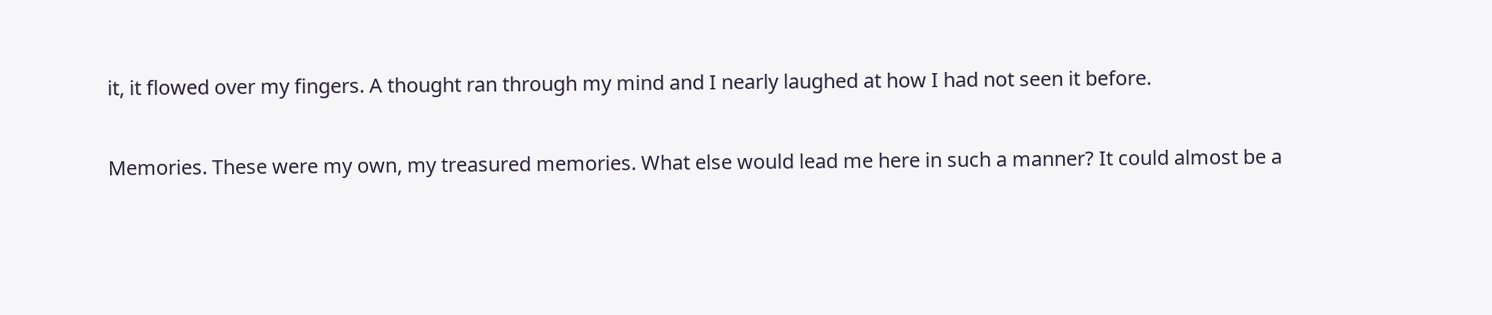it, it flowed over my fingers. A thought ran through my mind and I nearly laughed at how I had not seen it before.

Memories. These were my own, my treasured memories. What else would lead me here in such a manner? It could almost be a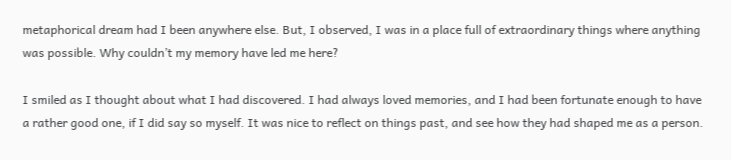metaphorical dream had I been anywhere else. But, I observed, I was in a place full of extraordinary things where anything was possible. Why couldn’t my memory have led me here?

I smiled as I thought about what I had discovered. I had always loved memories, and I had been fortunate enough to have a rather good one, if I did say so myself. It was nice to reflect on things past, and see how they had shaped me as a person.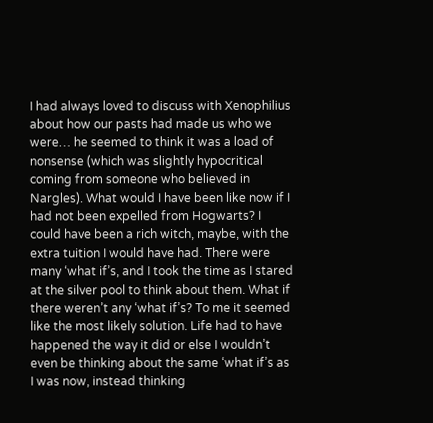I had always loved to discuss with Xenophilius about how our pasts had made us who we were… he seemed to think it was a load of nonsense (which was slightly hypocritical coming from someone who believed in Nargles). What would I have been like now if I had not been expelled from Hogwarts? I could have been a rich witch, maybe, with the extra tuition I would have had. There were many ‘what if’s, and I took the time as I stared at the silver pool to think about them. What if there weren’t any ‘what if’s? To me it seemed like the most likely solution. Life had to have happened the way it did or else I wouldn’t even be thinking about the same ‘what if’s as I was now, instead thinking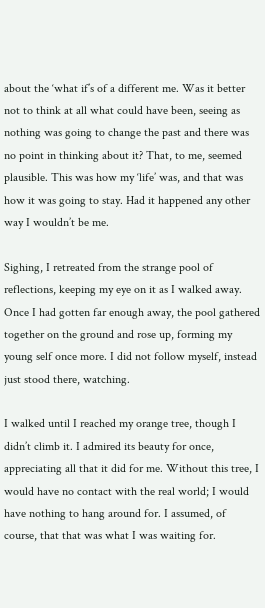about the ‘what if’s of a different me. Was it better not to think at all what could have been, seeing as nothing was going to change the past and there was no point in thinking about it? That, to me, seemed plausible. This was how my ‘life’ was, and that was how it was going to stay. Had it happened any other way I wouldn’t be me.

Sighing, I retreated from the strange pool of reflections, keeping my eye on it as I walked away. Once I had gotten far enough away, the pool gathered together on the ground and rose up, forming my young self once more. I did not follow myself, instead just stood there, watching.

I walked until I reached my orange tree, though I didn’t climb it. I admired its beauty for once, appreciating all that it did for me. Without this tree, I would have no contact with the real world; I would have nothing to hang around for. I assumed, of course, that that was what I was waiting for.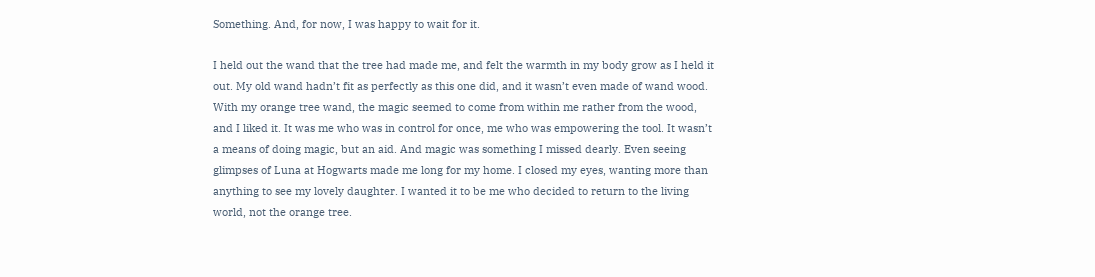Something. And, for now, I was happy to wait for it.

I held out the wand that the tree had made me, and felt the warmth in my body grow as I held it out. My old wand hadn’t fit as perfectly as this one did, and it wasn’t even made of wand wood. With my orange tree wand, the magic seemed to come from within me rather from the wood, and I liked it. It was me who was in control for once, me who was empowering the tool. It wasn’t a means of doing magic, but an aid. And magic was something I missed dearly. Even seeing glimpses of Luna at Hogwarts made me long for my home. I closed my eyes, wanting more than anything to see my lovely daughter. I wanted it to be me who decided to return to the living world, not the orange tree.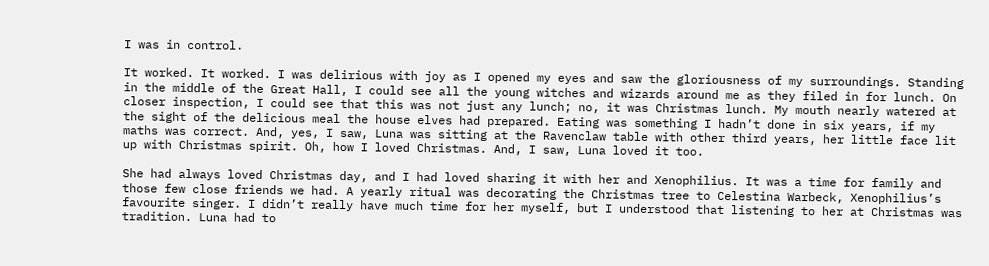I was in control.

It worked. It worked. I was delirious with joy as I opened my eyes and saw the gloriousness of my surroundings. Standing in the middle of the Great Hall, I could see all the young witches and wizards around me as they filed in for lunch. On closer inspection, I could see that this was not just any lunch; no, it was Christmas lunch. My mouth nearly watered at the sight of the delicious meal the house elves had prepared. Eating was something I hadn’t done in six years, if my maths was correct. And, yes, I saw, Luna was sitting at the Ravenclaw table with other third years, her little face lit up with Christmas spirit. Oh, how I loved Christmas. And, I saw, Luna loved it too.

She had always loved Christmas day, and I had loved sharing it with her and Xenophilius. It was a time for family and those few close friends we had. A yearly ritual was decorating the Christmas tree to Celestina Warbeck, Xenophilius’s favourite singer. I didn’t really have much time for her myself, but I understood that listening to her at Christmas was tradition. Luna had to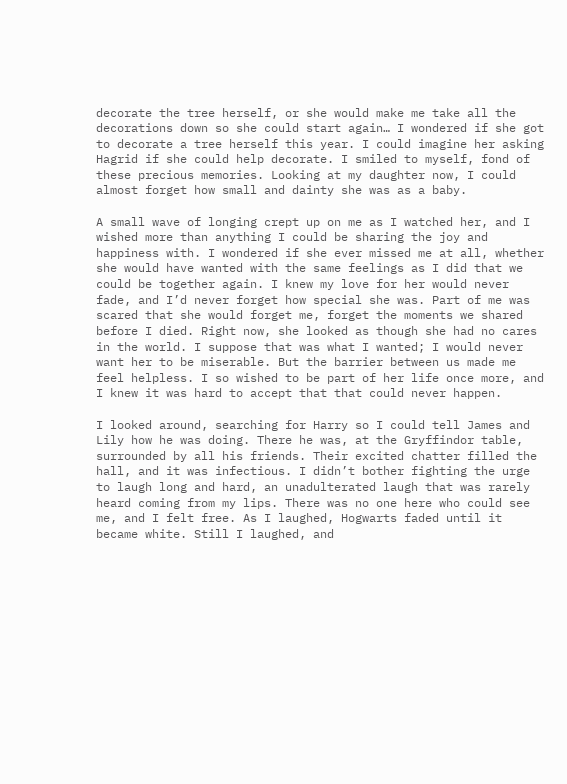decorate the tree herself, or she would make me take all the decorations down so she could start again… I wondered if she got to decorate a tree herself this year. I could imagine her asking Hagrid if she could help decorate. I smiled to myself, fond of these precious memories. Looking at my daughter now, I could almost forget how small and dainty she was as a baby.

A small wave of longing crept up on me as I watched her, and I wished more than anything I could be sharing the joy and happiness with. I wondered if she ever missed me at all, whether she would have wanted with the same feelings as I did that we could be together again. I knew my love for her would never fade, and I’d never forget how special she was. Part of me was scared that she would forget me, forget the moments we shared before I died. Right now, she looked as though she had no cares in the world. I suppose that was what I wanted; I would never want her to be miserable. But the barrier between us made me feel helpless. I so wished to be part of her life once more, and I knew it was hard to accept that that could never happen.

I looked around, searching for Harry so I could tell James and Lily how he was doing. There he was, at the Gryffindor table, surrounded by all his friends. Their excited chatter filled the hall, and it was infectious. I didn’t bother fighting the urge to laugh long and hard, an unadulterated laugh that was rarely heard coming from my lips. There was no one here who could see me, and I felt free. As I laughed, Hogwarts faded until it became white. Still I laughed, and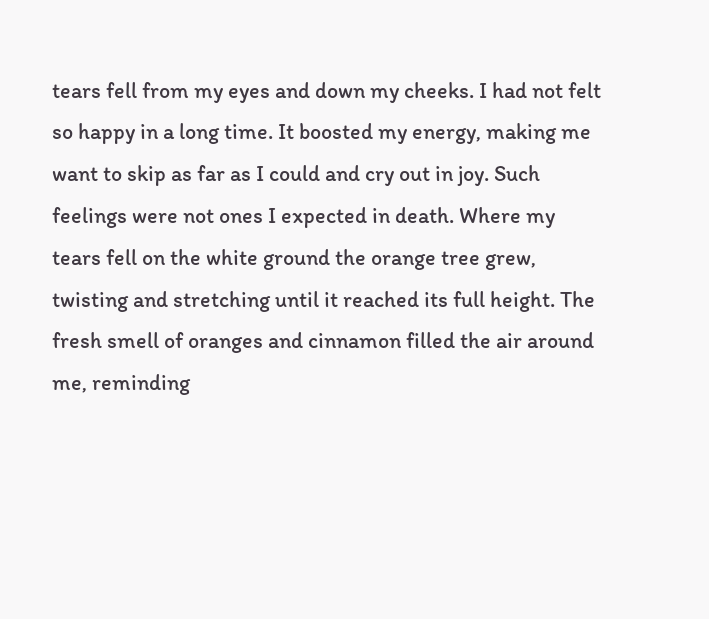tears fell from my eyes and down my cheeks. I had not felt so happy in a long time. It boosted my energy, making me want to skip as far as I could and cry out in joy. Such feelings were not ones I expected in death. Where my tears fell on the white ground the orange tree grew, twisting and stretching until it reached its full height. The fresh smell of oranges and cinnamon filled the air around me, reminding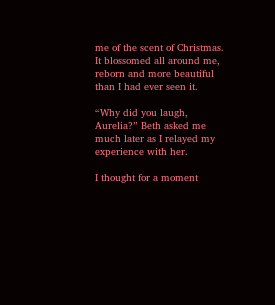me of the scent of Christmas. It blossomed all around me, reborn and more beautiful than I had ever seen it.

“Why did you laugh, Aurelia?” Beth asked me much later as I relayed my experience with her.

I thought for a moment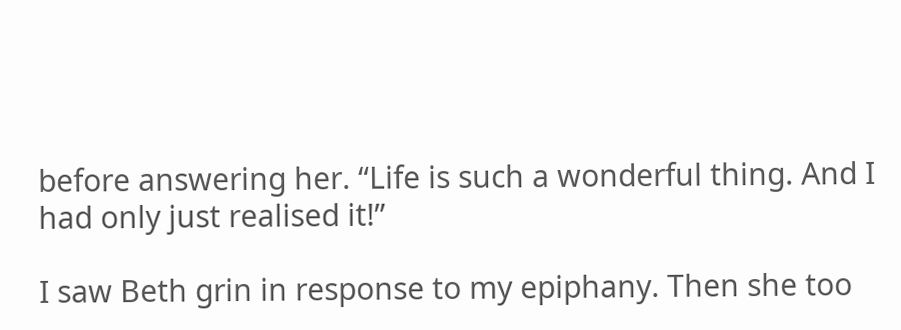before answering her. “Life is such a wonderful thing. And I had only just realised it!”

I saw Beth grin in response to my epiphany. Then she too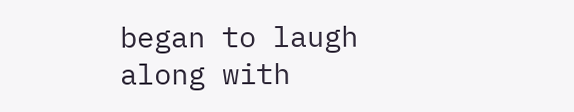began to laugh along with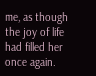me, as though the joy of life had filled her once again.